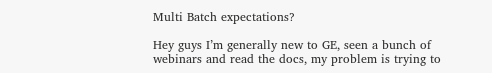Multi Batch expectations?

Hey guys I’m generally new to GE, seen a bunch of webinars and read the docs, my problem is trying to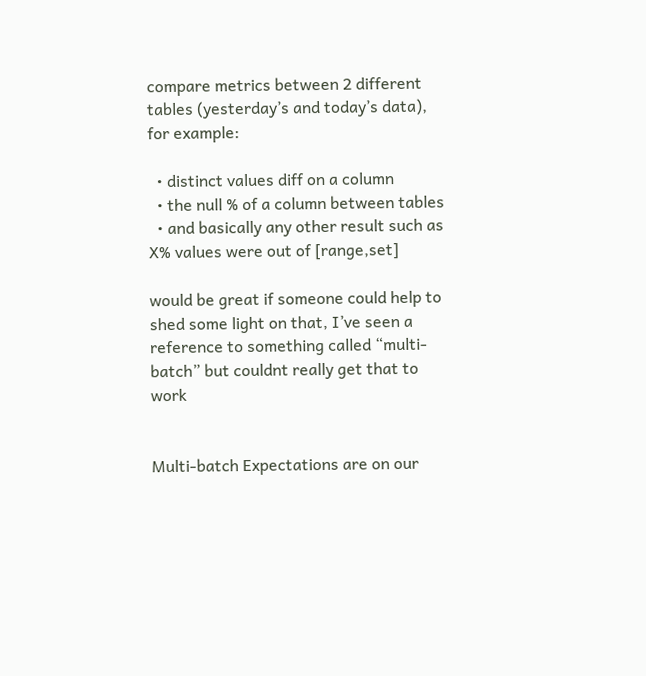compare metrics between 2 different tables (yesterday’s and today’s data), for example:

  • distinct values diff on a column
  • the null % of a column between tables
  • and basically any other result such as X% values were out of [range,set]

would be great if someone could help to shed some light on that, I’ve seen a reference to something called “multi-batch” but couldnt really get that to work


Multi-batch Expectations are on our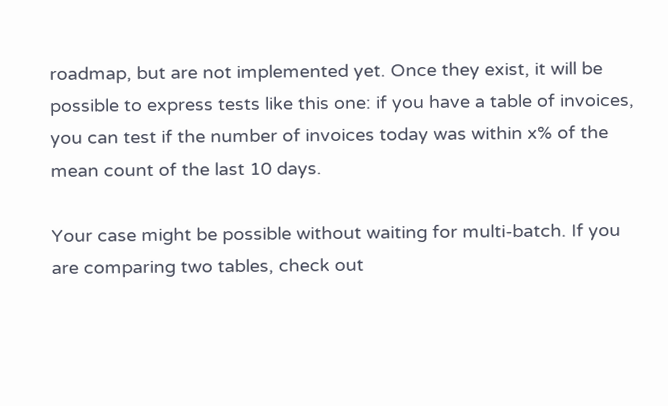roadmap, but are not implemented yet. Once they exist, it will be possible to express tests like this one: if you have a table of invoices, you can test if the number of invoices today was within x% of the mean count of the last 10 days.

Your case might be possible without waiting for multi-batch. If you are comparing two tables, check out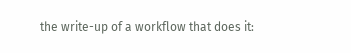the write-up of a workflow that does it: